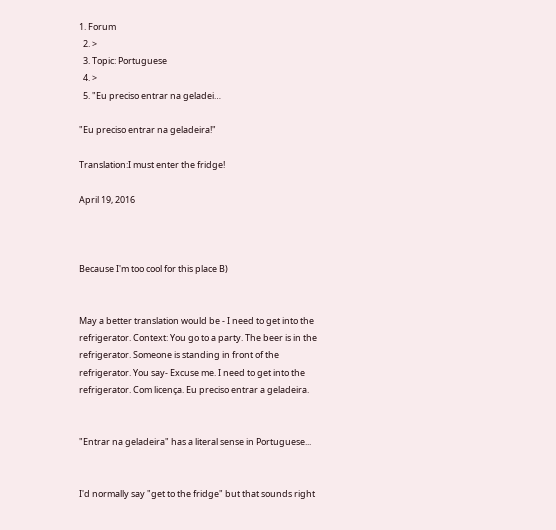1. Forum
  2. >
  3. Topic: Portuguese
  4. >
  5. "Eu preciso entrar na geladei…

"Eu preciso entrar na geladeira!"

Translation:I must enter the fridge!

April 19, 2016



Because I'm too cool for this place B)


May a better translation would be - I need to get into the refrigerator. Context: You go to a party. The beer is in the refrigerator. Someone is standing in front of the refrigerator. You say- Excuse me. I need to get into the refrigerator. Com licença. Eu preciso entrar a geladeira.


"Entrar na geladeira" has a literal sense in Portuguese...


I'd normally say "get to the fridge" but that sounds right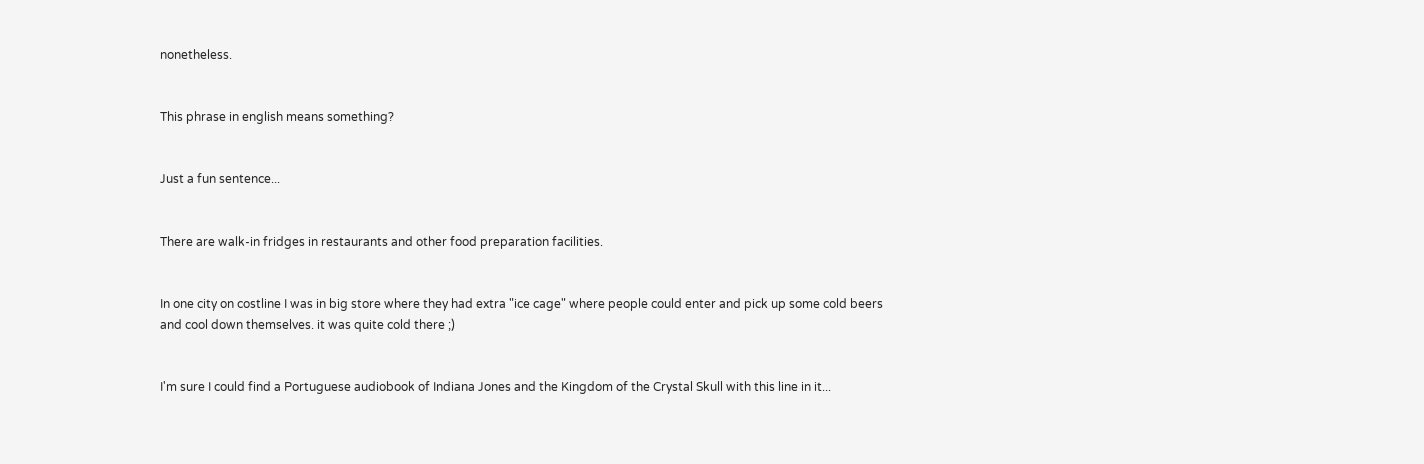nonetheless.


This phrase in english means something?


Just a fun sentence...


There are walk-in fridges in restaurants and other food preparation facilities.


In one city on costline I was in big store where they had extra "ice cage" where people could enter and pick up some cold beers and cool down themselves. it was quite cold there ;)


I'm sure I could find a Portuguese audiobook of Indiana Jones and the Kingdom of the Crystal Skull with this line in it...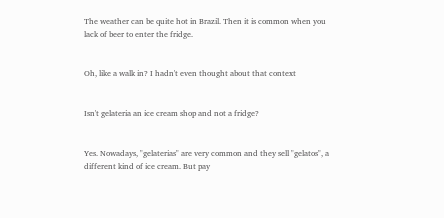The weather can be quite hot in Brazil. Then it is common when you lack of beer to enter the fridge.


Oh, like a walk in? I hadn't even thought about that context


Isn't gelateria an ice cream shop and not a fridge?


Yes. Nowadays, "gelaterias" are very common and they sell "gelatos", a different kind of ice cream. But pay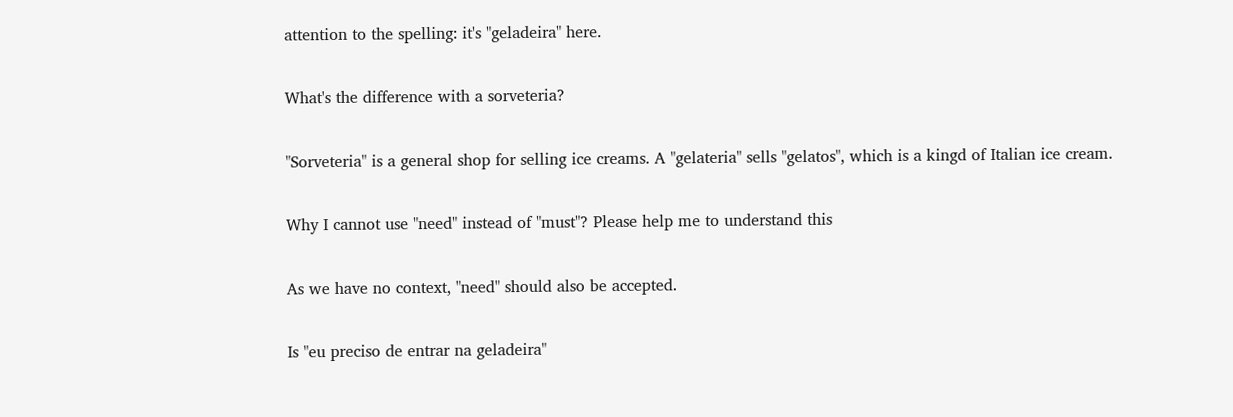attention to the spelling: it's "geladeira" here.


What's the difference with a sorveteria?


"Sorveteria" is a general shop for selling ice creams. A "gelateria" sells "gelatos", which is a kingd of Italian ice cream.


Why I cannot use "need" instead of "must"? Please help me to understand this


As we have no context, "need" should also be accepted.


Is "eu preciso de entrar na geladeira"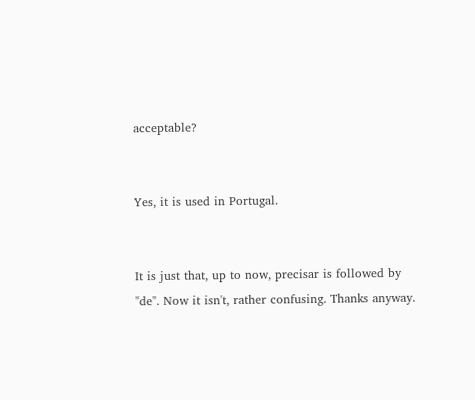acceptable?


Yes, it is used in Portugal.


It is just that, up to now, precisar is followed by "de". Now it isn't, rather confusing. Thanks anyway.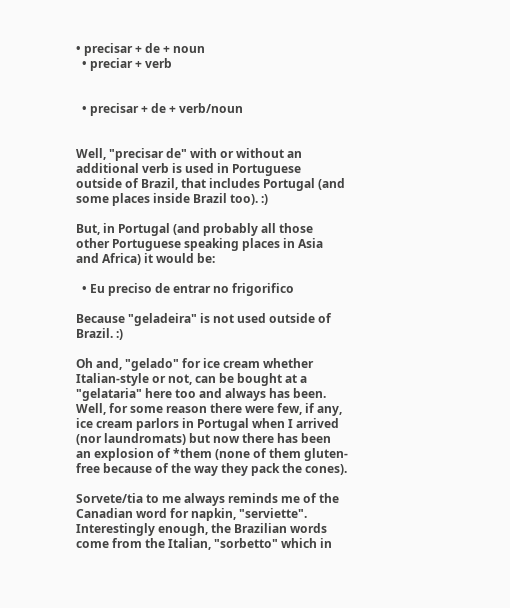• precisar + de + noun
  • preciar + verb


  • precisar + de + verb/noun


Well, "precisar de" with or without an additional verb is used in Portuguese outside of Brazil, that includes Portugal (and some places inside Brazil too). :)

But, in Portugal (and probably all those other Portuguese speaking places in Asia and Africa) it would be:

  • Eu preciso de entrar no frigorifico

Because "geladeira" is not used outside of Brazil. :)

Oh and, "gelado" for ice cream whether Italian-style or not, can be bought at a "gelataria" here too and always has been. Well, for some reason there were few, if any, ice cream parlors in Portugal when I arrived (nor laundromats) but now there has been an explosion of *them (none of them gluten-free because of the way they pack the cones).

Sorvete/tia to me always reminds me of the Canadian word for napkin, "serviette". Interestingly enough, the Brazilian words come from the Italian, "sorbetto" which in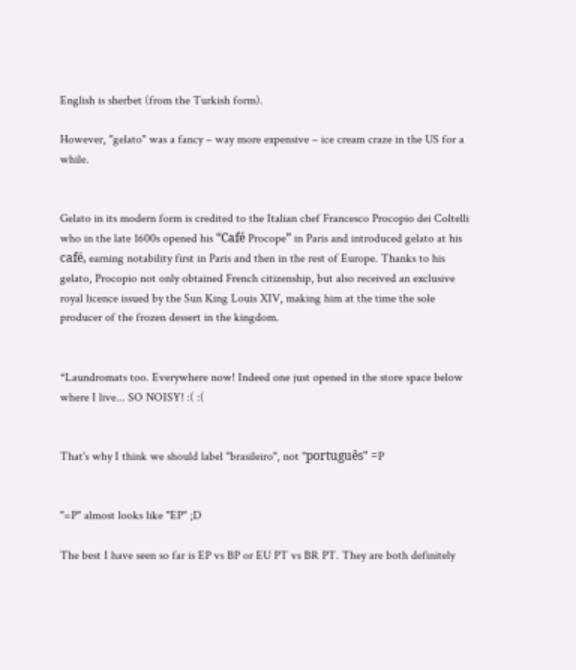English is sherbet (from the Turkish form).

However, "gelato" was a fancy – way more expensive – ice cream craze in the US for a while.


Gelato in its modern form is credited to the Italian chef Francesco Procopio dei Coltelli who in the late 1600s opened his “Café Procope” in Paris and introduced gelato at his café, earning notability first in Paris and then in the rest of Europe. Thanks to his gelato, Procopio not only obtained French citizenship, but also received an exclusive royal licence issued by the Sun King Louis XIV, making him at the time the sole producer of the frozen dessert in the kingdom.


*Laundromats too. Everywhere now! Indeed one just opened in the store space below where I live... SO NOISY! :( :(


That's why I think we should label "brasileiro", not "português" =P


"=P" almost looks like "EP" ;D

The best I have seen so far is EP vs BP or EU PT vs BR PT. They are both definitely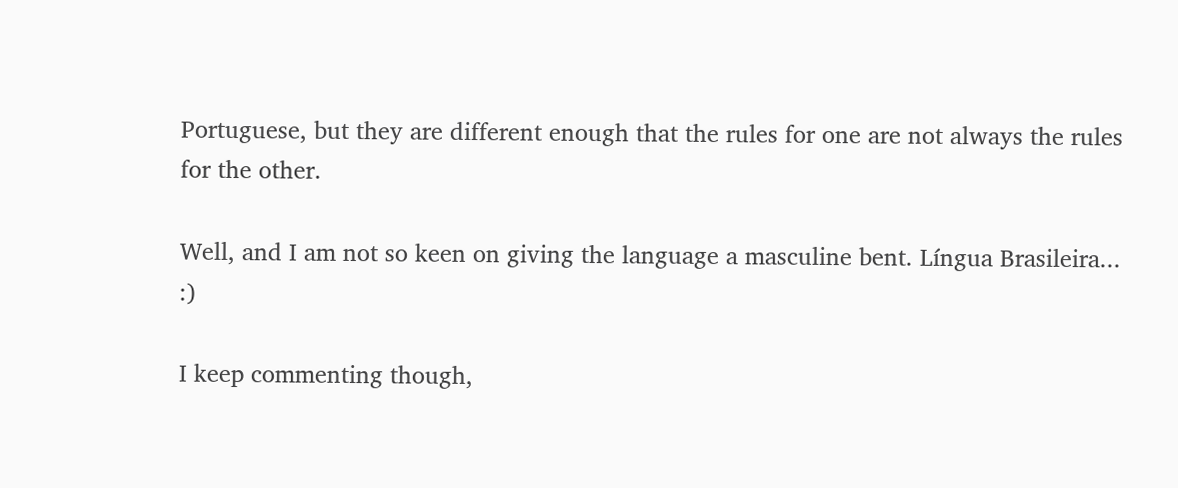Portuguese, but they are different enough that the rules for one are not always the rules for the other.

Well, and I am not so keen on giving the language a masculine bent. Língua Brasileira... :)

I keep commenting though,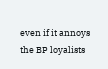even if it annoys the BP loyalists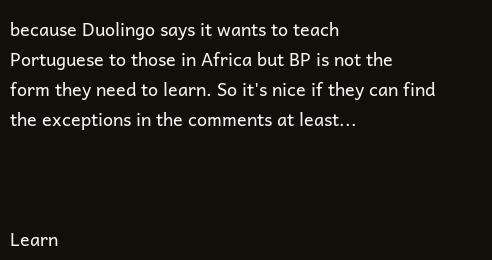because Duolingo says it wants to teach Portuguese to those in Africa but BP is not the form they need to learn. So it's nice if they can find the exceptions in the comments at least...



Learn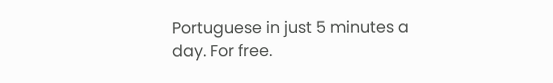Portuguese in just 5 minutes a day. For free.